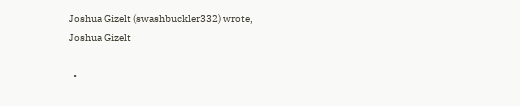Joshua Gizelt (swashbuckler332) wrote,
Joshua Gizelt

  •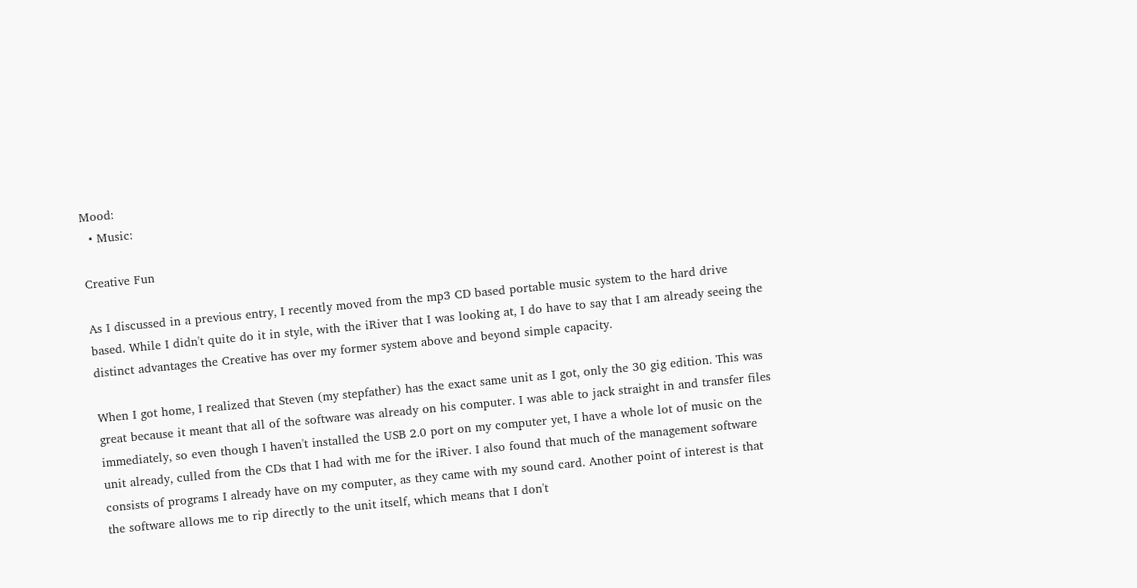Mood:
  • Music:

Creative Fun

As I discussed in a previous entry, I recently moved from the mp3 CD based portable music system to the hard drive based. While I didn't quite do it in style, with the iRiver that I was looking at, I do have to say that I am already seeing the distinct advantages the Creative has over my former system above and beyond simple capacity.

When I got home, I realized that Steven (my stepfather) has the exact same unit as I got, only the 30 gig edition. This was great because it meant that all of the software was already on his computer. I was able to jack straight in and transfer files immediately, so even though I haven't installed the USB 2.0 port on my computer yet, I have a whole lot of music on the unit already, culled from the CDs that I had with me for the iRiver. I also found that much of the management software consists of programs I already have on my computer, as they came with my sound card. Another point of interest is that the software allows me to rip directly to the unit itself, which means that I don't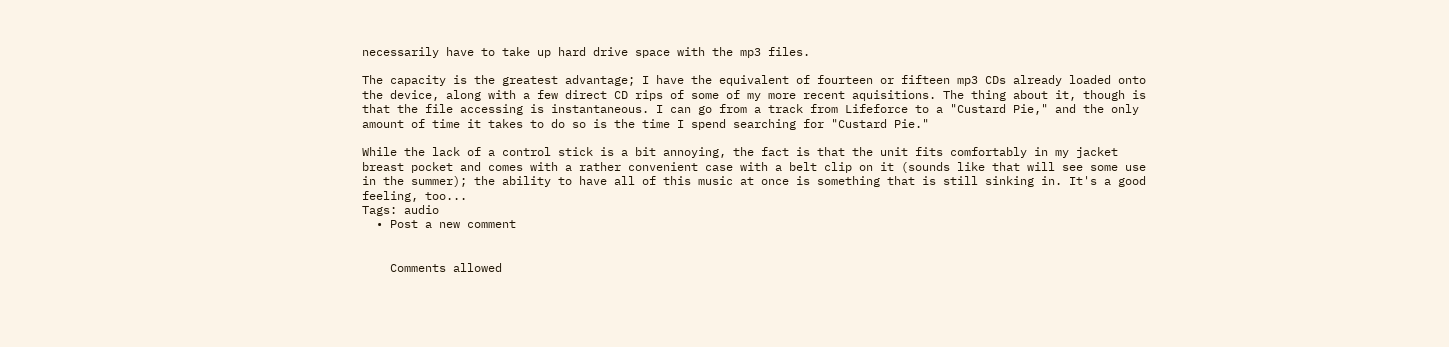necessarily have to take up hard drive space with the mp3 files.

The capacity is the greatest advantage; I have the equivalent of fourteen or fifteen mp3 CDs already loaded onto the device, along with a few direct CD rips of some of my more recent aquisitions. The thing about it, though is that the file accessing is instantaneous. I can go from a track from Lifeforce to a "Custard Pie," and the only amount of time it takes to do so is the time I spend searching for "Custard Pie."

While the lack of a control stick is a bit annoying, the fact is that the unit fits comfortably in my jacket breast pocket and comes with a rather convenient case with a belt clip on it (sounds like that will see some use in the summer); the ability to have all of this music at once is something that is still sinking in. It's a good feeling, too...
Tags: audio
  • Post a new comment


    Comments allowed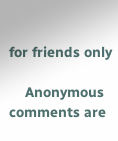for friends only

    Anonymous comments are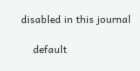disabled in this journal

    default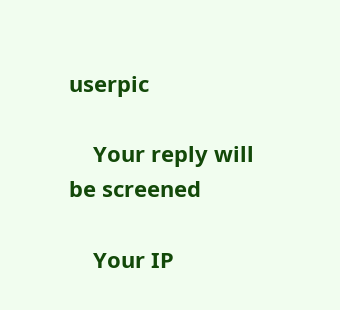userpic

    Your reply will be screened

    Your IP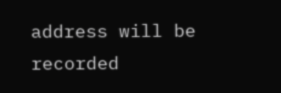address will be recorded